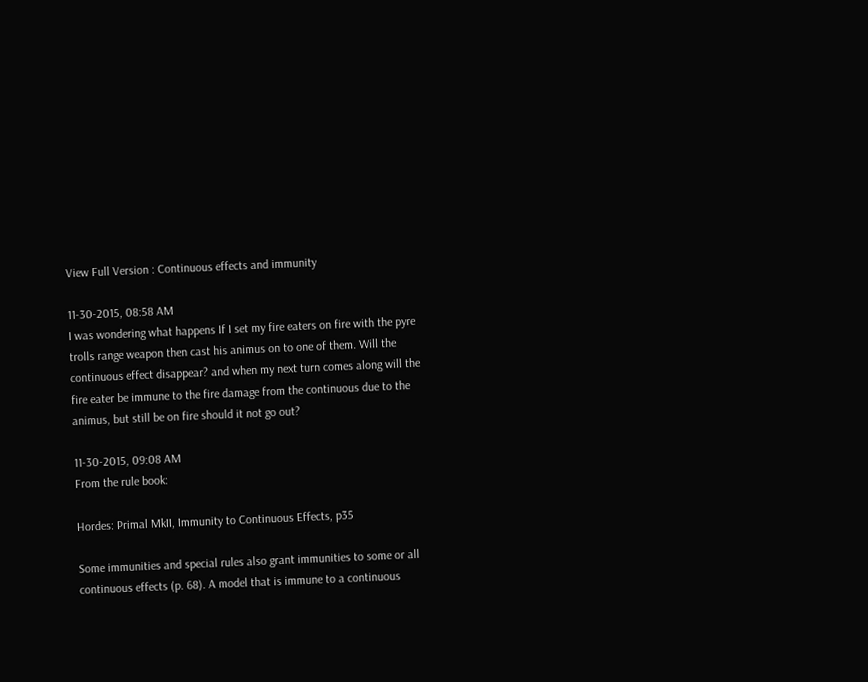View Full Version : Continuous effects and immunity

11-30-2015, 08:58 AM
I was wondering what happens If I set my fire eaters on fire with the pyre trolls range weapon then cast his animus on to one of them. Will the continuous effect disappear? and when my next turn comes along will the fire eater be immune to the fire damage from the continuous due to the animus, but still be on fire should it not go out?

11-30-2015, 09:08 AM
From the rule book:

Hordes: Primal MkII, Immunity to Continuous Effects, p35

Some immunities and special rules also grant immunities to some or all continuous effects (p. 68). A model that is immune to a continuous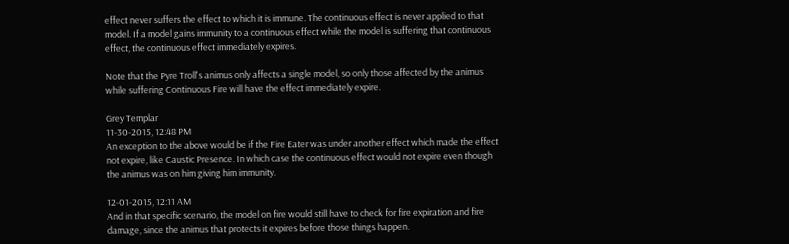effect never suffers the effect to which it is immune. The continuous effect is never applied to that model. If a model gains immunity to a continuous effect while the model is suffering that continuous effect, the continuous effect immediately expires.

Note that the Pyre Troll's animus only affects a single model, so only those affected by the animus while suffering Continuous Fire will have the effect immediately expire.

Grey Templar
11-30-2015, 12:48 PM
An exception to the above would be if the Fire Eater was under another effect which made the effect not expire, like Caustic Presence. In which case the continuous effect would not expire even though the animus was on him giving him immunity.

12-01-2015, 12:11 AM
And in that specific scenario, the model on fire would still have to check for fire expiration and fire damage, since the animus that protects it expires before those things happen.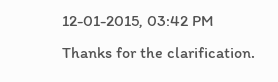12-01-2015, 03:42 PM
Thanks for the clarification.